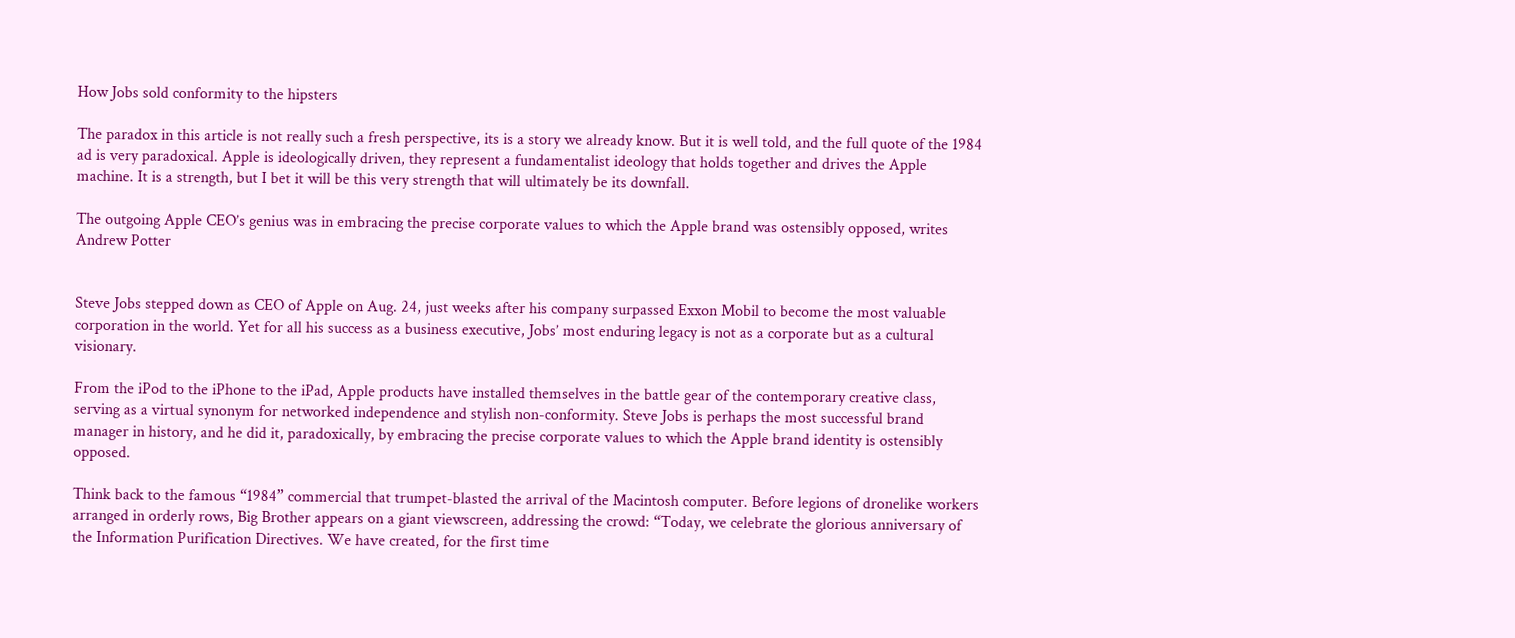How Jobs sold conformity to the hipsters

The paradox in this article is not really such a fresh perspective, its is a story we already know. But it is well told, and the full quote of the 1984 ad is very paradoxical. Apple is ideologically driven, they represent a fundamentalist ideology that holds together and drives the Apple machine. It is a strength, but I bet it will be this very strength that will ultimately be its downfall.

The outgoing Apple CEO’s genius was in embracing the precise corporate values to which the Apple brand was ostensibly opposed, writes Andrew Potter


Steve Jobs stepped down as CEO of Apple on Aug. 24, just weeks after his company surpassed Exxon Mobil to become the most valuable corporation in the world. Yet for all his success as a business executive, Jobs’ most enduring legacy is not as a corporate but as a cultural visionary.

From the iPod to the iPhone to the iPad, Apple products have installed themselves in the battle gear of the contemporary creative class, serving as a virtual synonym for networked independence and stylish non-conformity. Steve Jobs is perhaps the most successful brand manager in history, and he did it, paradoxically, by embracing the precise corporate values to which the Apple brand identity is ostensibly opposed.

Think back to the famous “1984” commercial that trumpet-blasted the arrival of the Macintosh computer. Before legions of dronelike workers arranged in orderly rows, Big Brother appears on a giant viewscreen, addressing the crowd: “Today, we celebrate the glorious anniversary of the Information Purification Directives. We have created, for the first time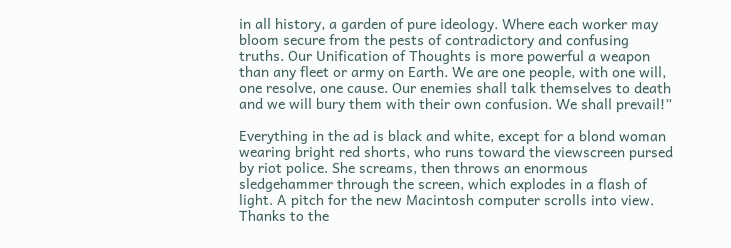in all history, a garden of pure ideology. Where each worker may bloom secure from the pests of contradictory and confusing truths. Our Unification of Thoughts is more powerful a weapon than any fleet or army on Earth. We are one people, with one will, one resolve, one cause. Our enemies shall talk themselves to death and we will bury them with their own confusion. We shall prevail!”

Everything in the ad is black and white, except for a blond woman wearing bright red shorts, who runs toward the viewscreen pursed by riot police. She screams, then throws an enormous sledgehammer through the screen, which explodes in a flash of light. A pitch for the new Macintosh computer scrolls into view. Thanks to the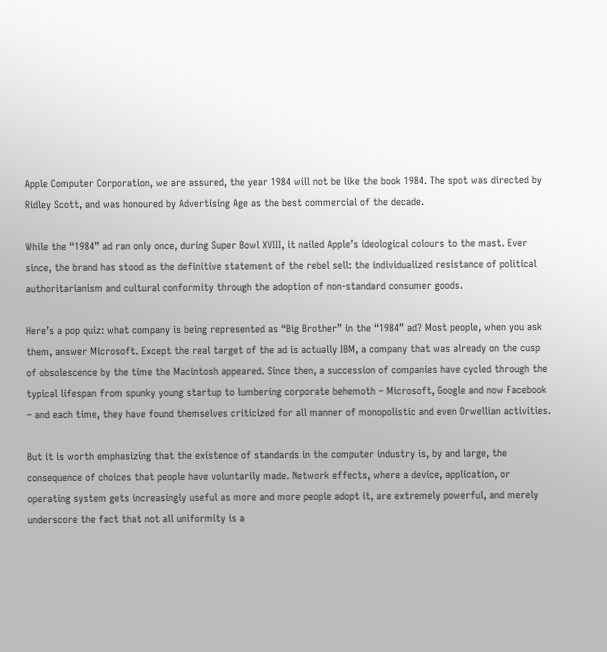Apple Computer Corporation, we are assured, the year 1984 will not be like the book 1984. The spot was directed by Ridley Scott, and was honoured by Advertising Age as the best commercial of the decade.

While the “1984” ad ran only once, during Super Bowl XVIII, it nailed Apple’s ideological colours to the mast. Ever since, the brand has stood as the definitive statement of the rebel sell: the individualized resistance of political authoritarianism and cultural conformity through the adoption of non-standard consumer goods.

Here’s a pop quiz: what company is being represented as “Big Brother” in the “1984” ad? Most people, when you ask them, answer Microsoft. Except the real target of the ad is actually IBM, a company that was already on the cusp of obsolescence by the time the Macintosh appeared. Since then, a succession of companies have cycled through the typical lifespan from spunky young startup to lumbering corporate behemoth – Microsoft, Google and now Facebook – and each time, they have found themselves criticized for all manner of monopolistic and even Orwellian activities.

But it is worth emphasizing that the existence of standards in the computer industry is, by and large, the consequence of choices that people have voluntarily made. Network effects, where a device, application, or operating system gets increasingly useful as more and more people adopt it, are extremely powerful, and merely underscore the fact that not all uniformity is a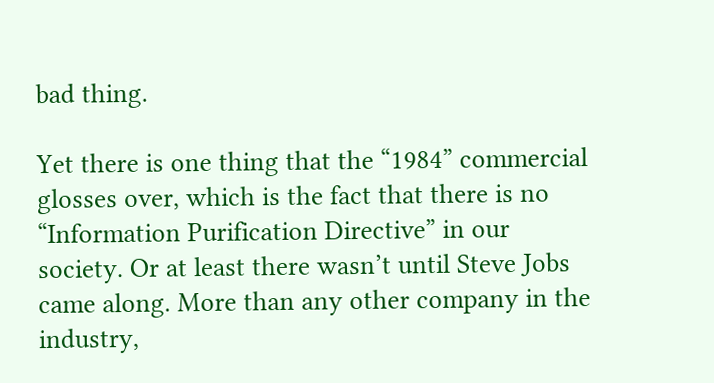bad thing.

Yet there is one thing that the “1984” commercial glosses over, which is the fact that there is no “Information Purification Directive” in our society. Or at least there wasn’t until Steve Jobs came along. More than any other company in the industry,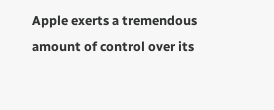Apple exerts a tremendous amount of control over its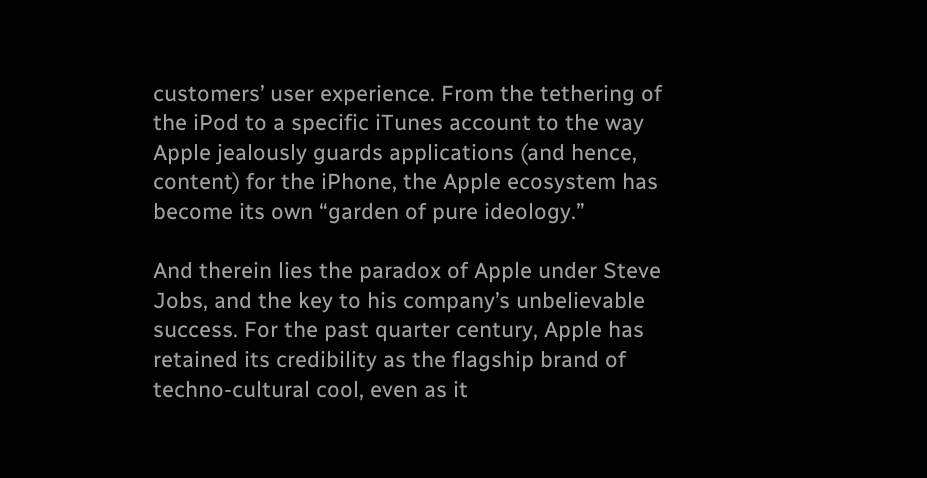customers’ user experience. From the tethering of the iPod to a specific iTunes account to the way Apple jealously guards applications (and hence, content) for the iPhone, the Apple ecosystem has become its own “garden of pure ideology.”

And therein lies the paradox of Apple under Steve Jobs, and the key to his company’s unbelievable success. For the past quarter century, Apple has retained its credibility as the flagship brand of techno-cultural cool, even as it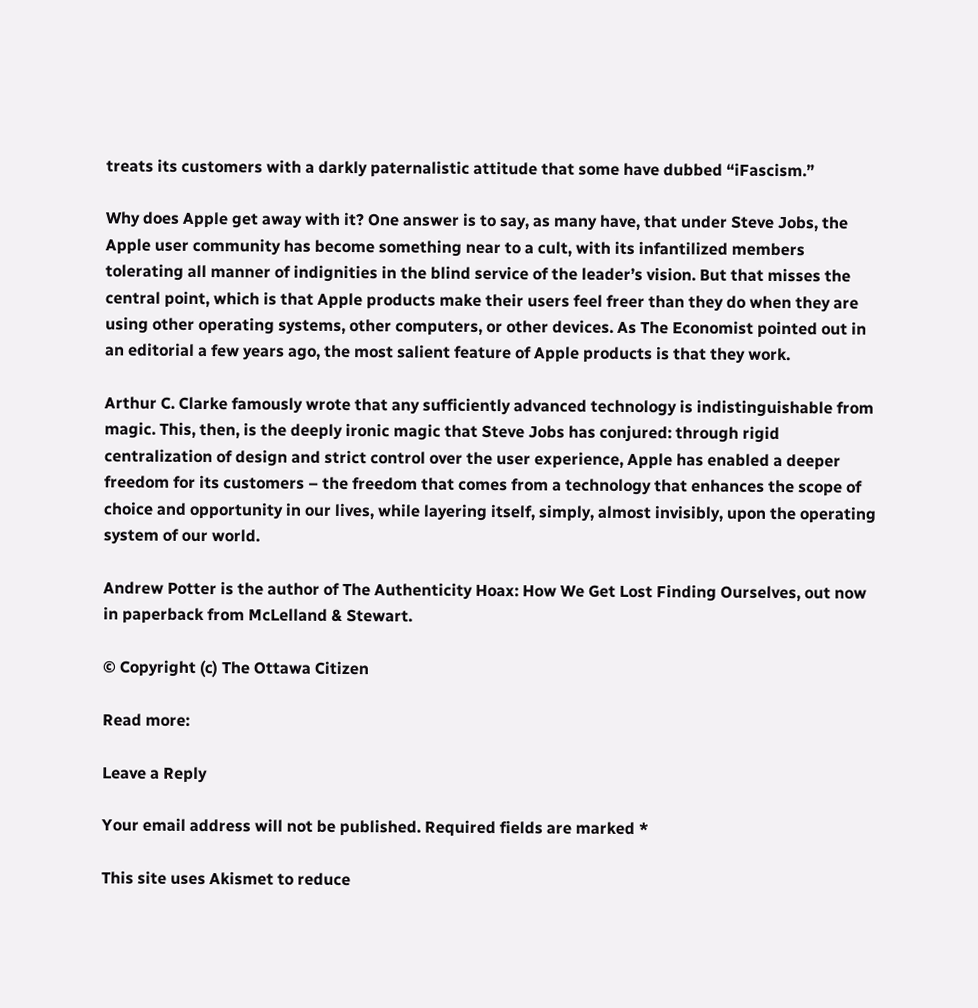treats its customers with a darkly paternalistic attitude that some have dubbed “iFascism.”

Why does Apple get away with it? One answer is to say, as many have, that under Steve Jobs, the Apple user community has become something near to a cult, with its infantilized members tolerating all manner of indignities in the blind service of the leader’s vision. But that misses the central point, which is that Apple products make their users feel freer than they do when they are using other operating systems, other computers, or other devices. As The Economist pointed out in an editorial a few years ago, the most salient feature of Apple products is that they work.

Arthur C. Clarke famously wrote that any sufficiently advanced technology is indistinguishable from magic. This, then, is the deeply ironic magic that Steve Jobs has conjured: through rigid centralization of design and strict control over the user experience, Apple has enabled a deeper freedom for its customers – the freedom that comes from a technology that enhances the scope of choice and opportunity in our lives, while layering itself, simply, almost invisibly, upon the operating system of our world.

Andrew Potter is the author of The Authenticity Hoax: How We Get Lost Finding Ourselves, out now in paperback from McLelland & Stewart.

© Copyright (c) The Ottawa Citizen

Read more:

Leave a Reply

Your email address will not be published. Required fields are marked *

This site uses Akismet to reduce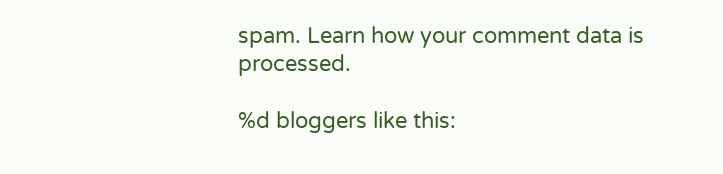spam. Learn how your comment data is processed.

%d bloggers like this: